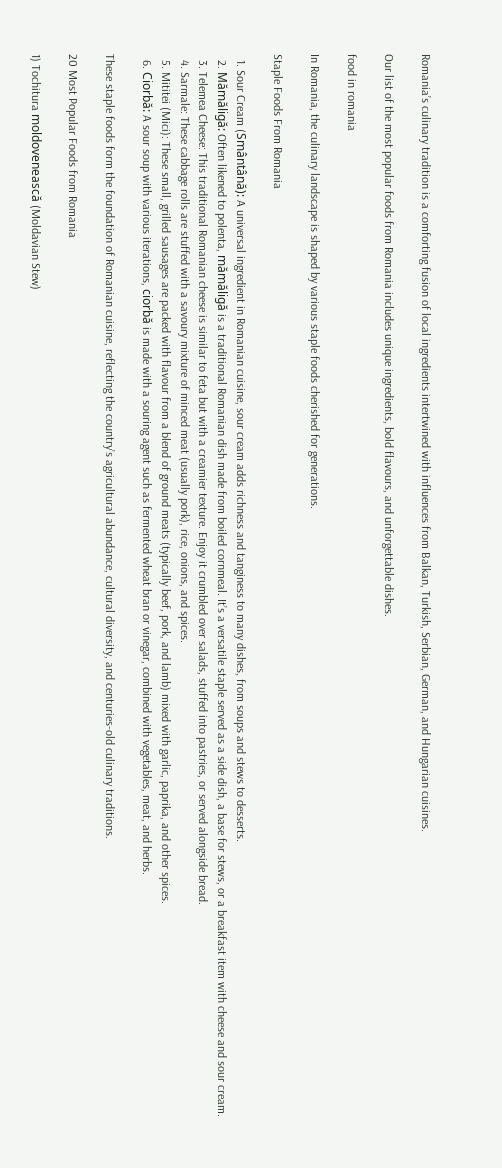Romania’s culinary tradition is a comforting fusion of local ingredients intertwined with influences from Balkan, Turkish, Serbian, German, and Hungarian cuisines.

Our list of the most popular foods from Romania includes unique ingredients, bold flavours, and unforgettable dishes.

food in romania

In Romania, the culinary landscape is shaped by various staple foods cherished for generations.

Staple Foods From Romania

  1. Sour Cream (Smântână): A universal ingredient in Romanian cuisine, sour cream adds richness and tanginess to many dishes, from soups and stews to desserts.
  2. Mămăligă: Often likened to polenta, mămăligă is a traditional Romanian dish made from boiled cornmeal. It’s a versatile staple served as a side dish, a base for stews, or a breakfast item with cheese and sour cream.
  3. Telemea Cheese: This traditional Romanian cheese is similar to feta but with a creamier texture. Enjoy it crumbled over salads, stuffed into pastries, or served alongside bread.
  4. Sarmale: These cabbage rolls are stuffed with a savoury mixture of minced meat (usually pork), rice, onions, and spices.
  5. Mititei (Mici): These small, grilled sausages are packed with flavour from a blend of ground meats (typically beef, pork, and lamb) mixed with garlic, paprika, and other spices.
  6. Ciorbă: A sour soup with various iterations, ciorbă is made with a souring agent such as fermented wheat bran or vinegar, combined with vegetables, meat, and herbs.

These staple foods form the foundation of Romanian cuisine, reflecting the country’s agricultural abundance, cultural diversity, and centuries-old culinary traditions.

20 Most Popular Foods from Romania

1) Tochitura moldovenească (Moldavian Stew)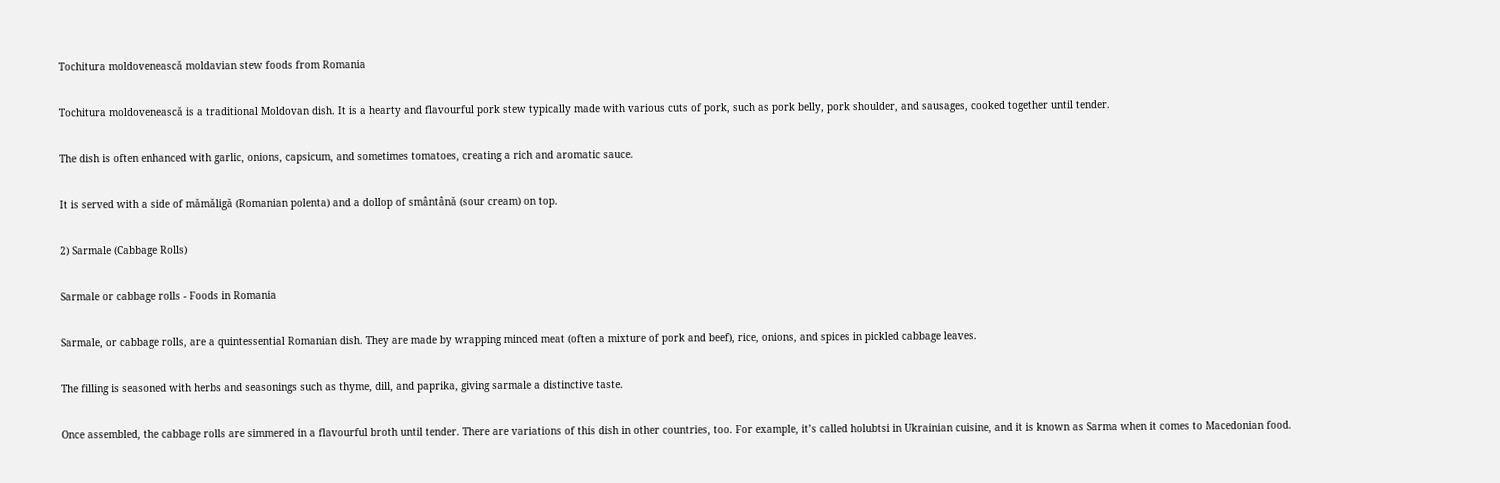Tochitura moldovenească moldavian stew foods from Romania

Tochitura moldovenească is a traditional Moldovan dish. It is a hearty and flavourful pork stew typically made with various cuts of pork, such as pork belly, pork shoulder, and sausages, cooked together until tender.

The dish is often enhanced with garlic, onions, capsicum, and sometimes tomatoes, creating a rich and aromatic sauce.

It is served with a side of mămăligă (Romanian polenta) and a dollop of smântână (sour cream) on top.

2) Sarmale (Cabbage Rolls)

Sarmale or cabbage rolls - Foods in Romania

Sarmale, or cabbage rolls, are a quintessential Romanian dish. They are made by wrapping minced meat (often a mixture of pork and beef), rice, onions, and spices in pickled cabbage leaves.

The filling is seasoned with herbs and seasonings such as thyme, dill, and paprika, giving sarmale a distinctive taste.

Once assembled, the cabbage rolls are simmered in a flavourful broth until tender. There are variations of this dish in other countries, too. For example, it’s called holubtsi in Ukrainian cuisine, and it is known as Sarma when it comes to Macedonian food.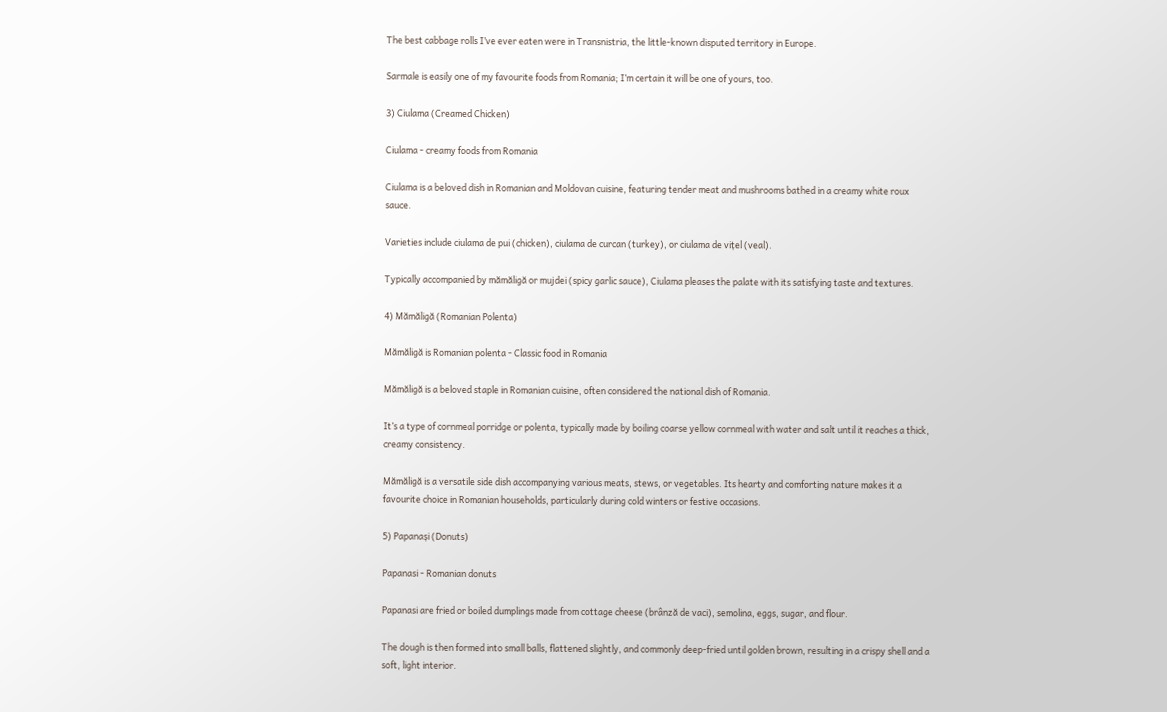The best cabbage rolls I’ve ever eaten were in Transnistria, the little-known disputed territory in Europe.

Sarmale is easily one of my favourite foods from Romania; I’m certain it will be one of yours, too.

3) Ciulama (Creamed Chicken)

Ciulama - creamy foods from Romania

Ciulama is a beloved dish in Romanian and Moldovan cuisine, featuring tender meat and mushrooms bathed in a creamy white roux sauce.

Varieties include ciulama de pui (chicken), ciulama de curcan (turkey), or ciulama de vițel (veal).

Typically accompanied by mămăligă or mujdei (spicy garlic sauce), Ciulama pleases the palate with its satisfying taste and textures.

4) Mămăligă (Romanian Polenta)

Mămăligă is Romanian polenta - Classic food in Romania

Mămăligă is a beloved staple in Romanian cuisine, often considered the national dish of Romania.

It’s a type of cornmeal porridge or polenta, typically made by boiling coarse yellow cornmeal with water and salt until it reaches a thick, creamy consistency.

Mămăligă is a versatile side dish accompanying various meats, stews, or vegetables. Its hearty and comforting nature makes it a favourite choice in Romanian households, particularly during cold winters or festive occasions.

5) Papanași (Donuts)

Papanasi - Romanian donuts

Papanasi are fried or boiled dumplings made from cottage cheese (brânză de vaci), semolina, eggs, sugar, and flour.

The dough is then formed into small balls, flattened slightly, and commonly deep-fried until golden brown, resulting in a crispy shell and a soft, light interior.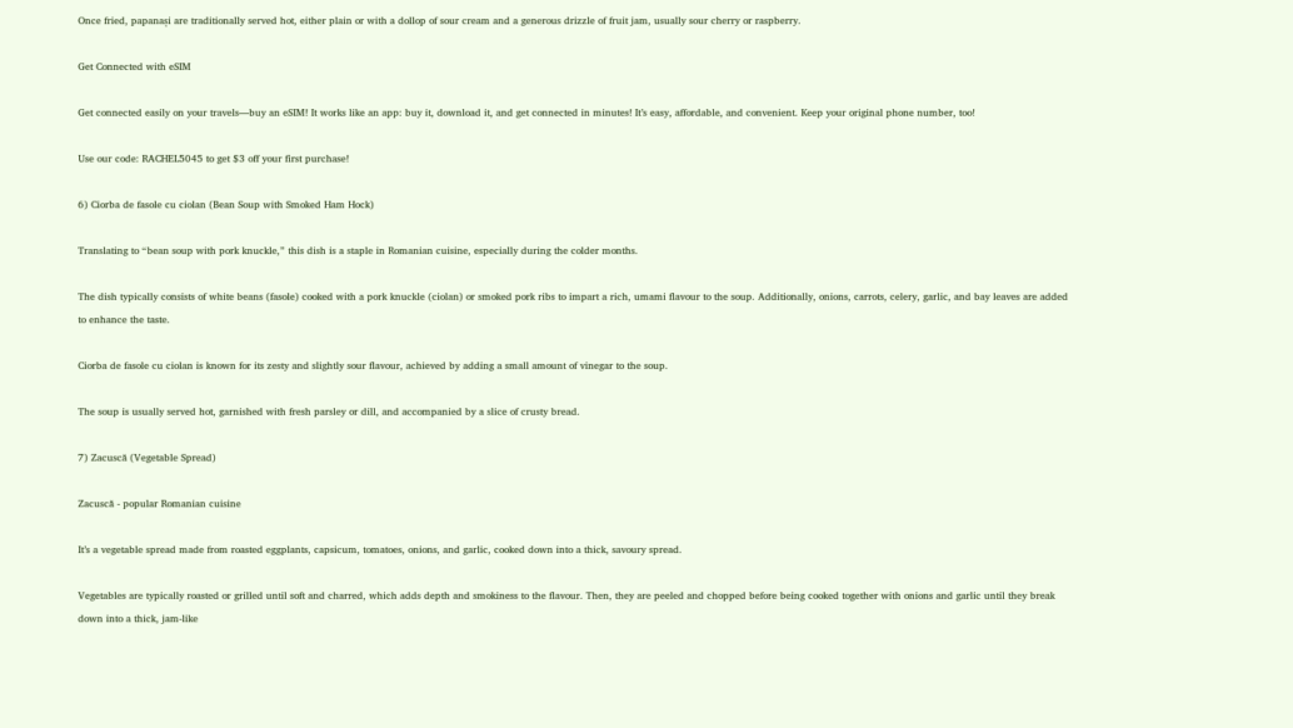Once fried, papanași are traditionally served hot, either plain or with a dollop of sour cream and a generous drizzle of fruit jam, usually sour cherry or raspberry.

Get Connected with eSIM

Get connected easily on your travels—buy an eSIM! It works like an app: buy it, download it, and get connected in minutes! It’s easy, affordable, and convenient. Keep your original phone number, too!

Use our code: RACHEL5045 to get $3 off your first purchase!

6) Ciorba de fasole cu ciolan (Bean Soup with Smoked Ham Hock)

Translating to “bean soup with pork knuckle,” this dish is a staple in Romanian cuisine, especially during the colder months.

The dish typically consists of white beans (fasole) cooked with a pork knuckle (ciolan) or smoked pork ribs to impart a rich, umami flavour to the soup. Additionally, onions, carrots, celery, garlic, and bay leaves are added to enhance the taste.

Ciorba de fasole cu ciolan is known for its zesty and slightly sour flavour, achieved by adding a small amount of vinegar to the soup.

The soup is usually served hot, garnished with fresh parsley or dill, and accompanied by a slice of crusty bread.

7) Zacuscă (Vegetable Spread)

Zacuscă - popular Romanian cuisine

It’s a vegetable spread made from roasted eggplants, capsicum, tomatoes, onions, and garlic, cooked down into a thick, savoury spread.

Vegetables are typically roasted or grilled until soft and charred, which adds depth and smokiness to the flavour. Then, they are peeled and chopped before being cooked together with onions and garlic until they break down into a thick, jam-like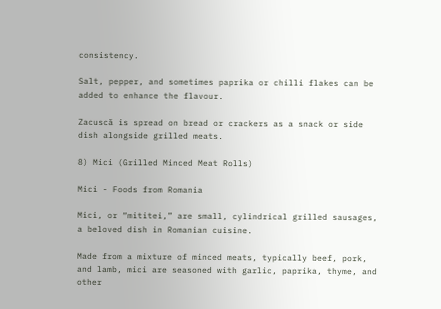consistency.

Salt, pepper, and sometimes paprika or chilli flakes can be added to enhance the flavour.

Zacuscă is spread on bread or crackers as a snack or side dish alongside grilled meats.

8) Mici (Grilled Minced Meat Rolls)

Mici - Foods from Romania

Mici, or “mititei,” are small, cylindrical grilled sausages, a beloved dish in Romanian cuisine.

Made from a mixture of minced meats, typically beef, pork, and lamb, mici are seasoned with garlic, paprika, thyme, and other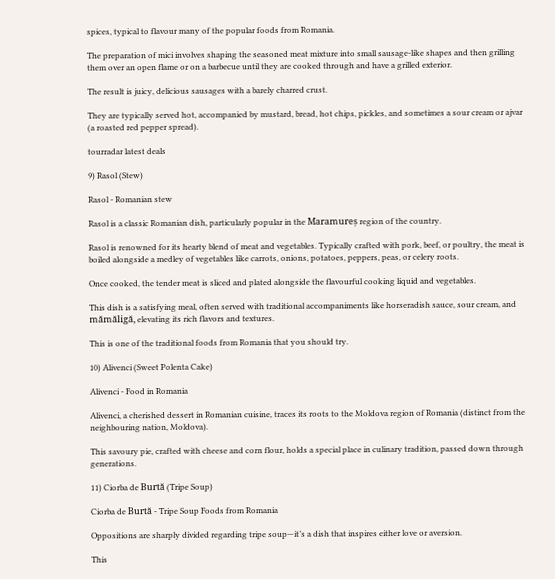spices, typical to flavour many of the popular foods from Romania.

The preparation of mici involves shaping the seasoned meat mixture into small sausage-like shapes and then grilling them over an open flame or on a barbecue until they are cooked through and have a grilled exterior.

The result is juicy, delicious sausages with a barely charred crust.

They are typically served hot, accompanied by mustard, bread, hot chips, pickles, and sometimes a sour cream or ajvar (a roasted red pepper spread).

tourradar latest deals

9) Rasol (Stew)

Rasol - Romanian stew

Rasol is a classic Romanian dish, particularly popular in the Maramureș region of the country.

Rasol is renowned for its hearty blend of meat and vegetables. Typically crafted with pork, beef, or poultry, the meat is boiled alongside a medley of vegetables like carrots, onions, potatoes, peppers, peas, or celery roots.

Once cooked, the tender meat is sliced and plated alongside the flavourful cooking liquid and vegetables.

This dish is a satisfying meal, often served with traditional accompaniments like horseradish sauce, sour cream, and mămăligă, elevating its rich flavors and textures.

This is one of the traditional foods from Romania that you should try.

10) Alivenci (Sweet Polenta Cake)

Alivenci - Food in Romania

Alivenci, a cherished dessert in Romanian cuisine, traces its roots to the Moldova region of Romania (distinct from the neighbouring nation, Moldova).

This savoury pie, crafted with cheese and corn flour, holds a special place in culinary tradition, passed down through generations.

11) Ciorba de Burtă (Tripe Soup)

Ciorba de Burtă - Tripe Soup Foods from Romania

Oppositions are sharply divided regarding tripe soup—it’s a dish that inspires either love or aversion.

This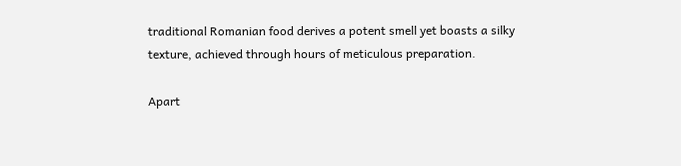traditional Romanian food derives a potent smell yet boasts a silky texture, achieved through hours of meticulous preparation.

Apart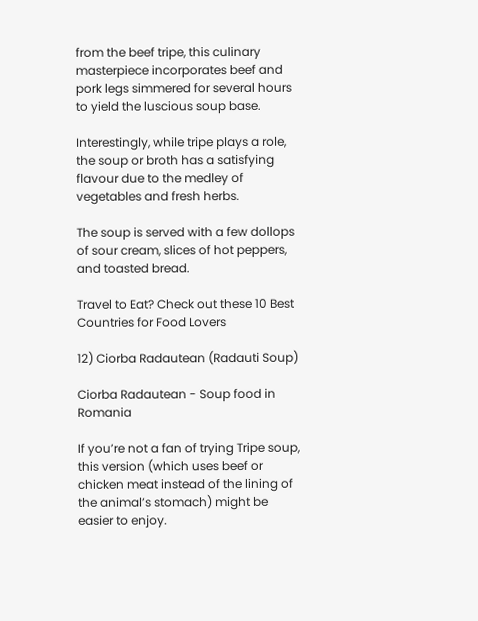from the beef tripe, this culinary masterpiece incorporates beef and pork legs simmered for several hours to yield the luscious soup base.

Interestingly, while tripe plays a role, the soup or broth has a satisfying flavour due to the medley of vegetables and fresh herbs.

The soup is served with a few dollops of sour cream, slices of hot peppers, and toasted bread.

Travel to Eat? Check out these 10 Best Countries for Food Lovers

12) Ciorba Radautean (Radauti Soup)

Ciorba Radautean - Soup food in Romania

If you’re not a fan of trying Tripe soup, this version (which uses beef or chicken meat instead of the lining of the animal’s stomach) might be easier to enjoy.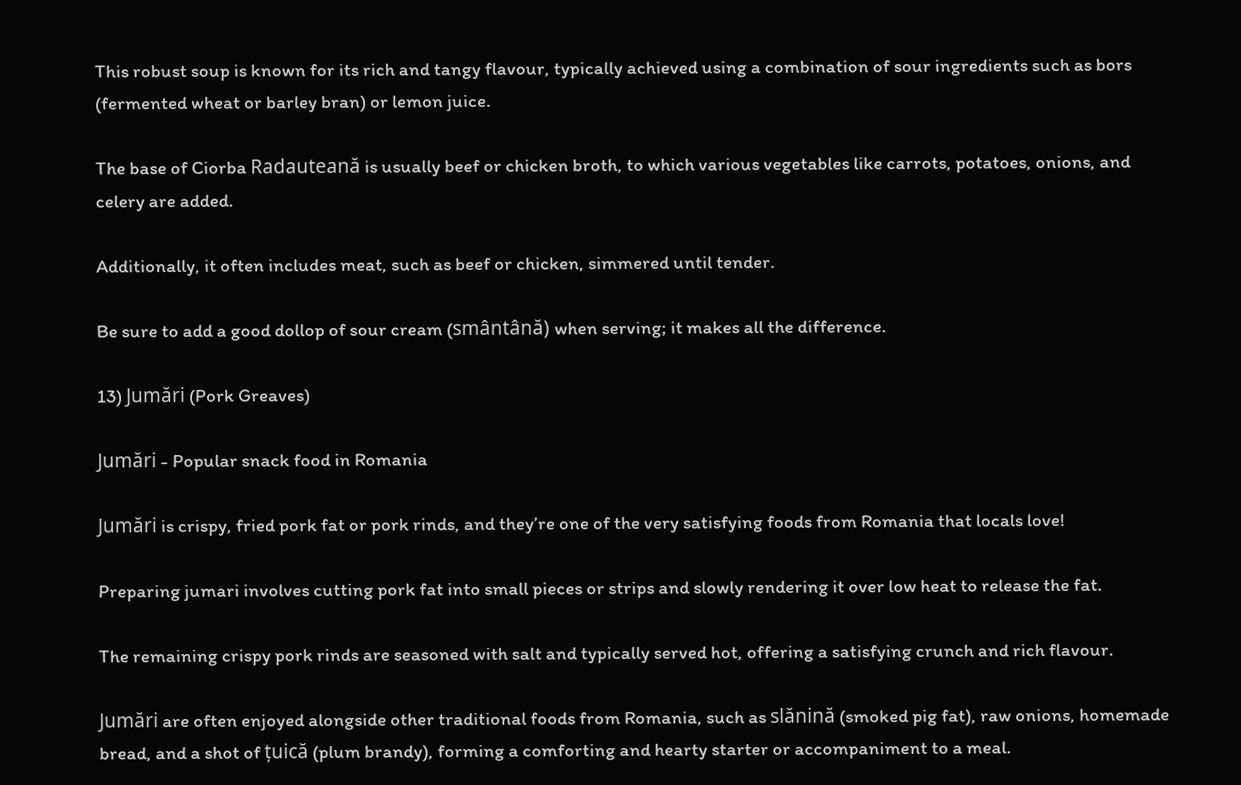This robust soup is known for its rich and tangy flavour, typically achieved using a combination of sour ingredients such as bors (fermented wheat or barley bran) or lemon juice.

The base of Ciorba Radauteană is usually beef or chicken broth, to which various vegetables like carrots, potatoes, onions, and celery are added.

Additionally, it often includes meat, such as beef or chicken, simmered until tender.

Be sure to add a good dollop of sour cream (smântână) when serving; it makes all the difference.

13) Jumări (Pork Greaves)

Jumări - Popular snack food in Romania

Jumări is crispy, fried pork fat or pork rinds, and they’re one of the very satisfying foods from Romania that locals love!

Preparing jumari involves cutting pork fat into small pieces or strips and slowly rendering it over low heat to release the fat.

The remaining crispy pork rinds are seasoned with salt and typically served hot, offering a satisfying crunch and rich flavour.

Jumări are often enjoyed alongside other traditional foods from Romania, such as slănină (smoked pig fat), raw onions, homemade bread, and a shot of țuică (plum brandy), forming a comforting and hearty starter or accompaniment to a meal.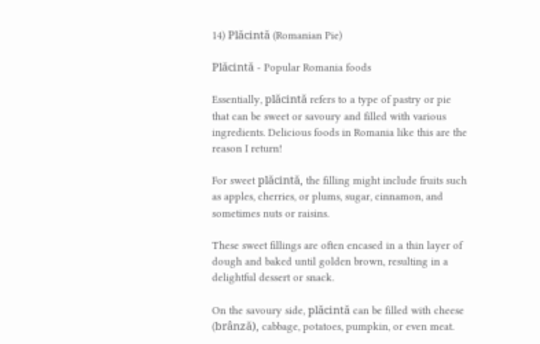14) Plăcintă (Romanian Pie)

Plăcintă - Popular Romania foods

Essentially, plăcintă refers to a type of pastry or pie that can be sweet or savoury and filled with various ingredients. Delicious foods in Romania like this are the reason I return!

For sweet plăcintă, the filling might include fruits such as apples, cherries, or plums, sugar, cinnamon, and sometimes nuts or raisins.

These sweet fillings are often encased in a thin layer of dough and baked until golden brown, resulting in a delightful dessert or snack.

On the savoury side, plăcintă can be filled with cheese (brânză), cabbage, potatoes, pumpkin, or even meat.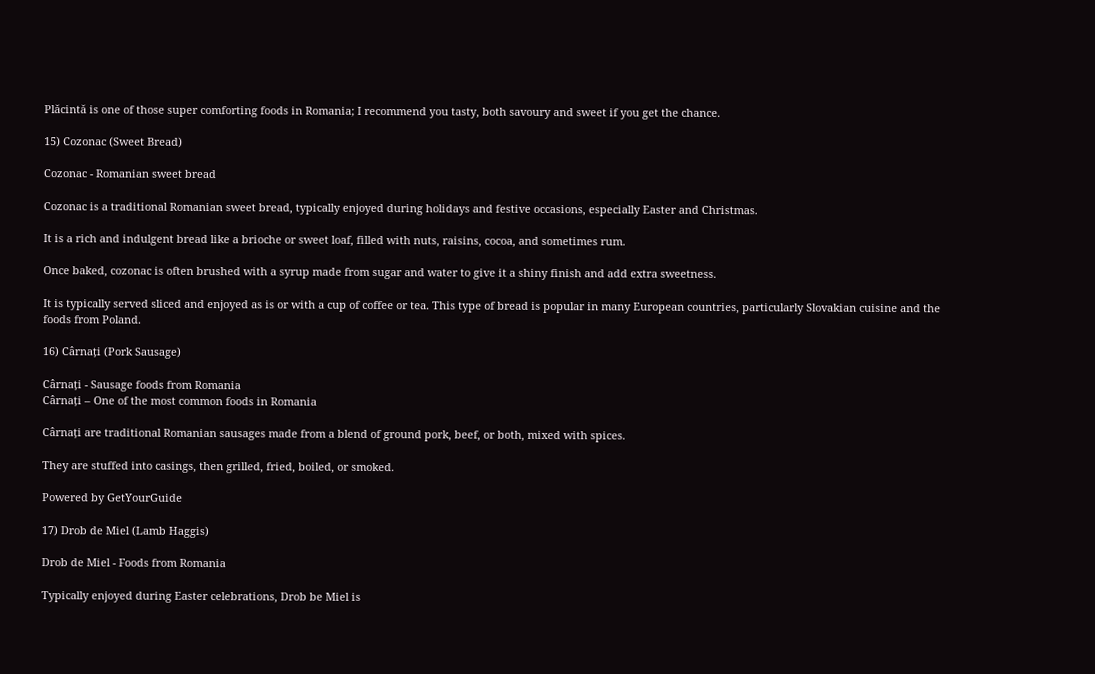Plăcintă is one of those super comforting foods in Romania; I recommend you tasty, both savoury and sweet if you get the chance.

15) Cozonac (Sweet Bread)

Cozonac - Romanian sweet bread

Cozonac is a traditional Romanian sweet bread, typically enjoyed during holidays and festive occasions, especially Easter and Christmas.

It is a rich and indulgent bread like a brioche or sweet loaf, filled with nuts, raisins, cocoa, and sometimes rum.

Once baked, cozonac is often brushed with a syrup made from sugar and water to give it a shiny finish and add extra sweetness.

It is typically served sliced and enjoyed as is or with a cup of coffee or tea. This type of bread is popular in many European countries, particularly Slovakian cuisine and the foods from Poland.

16) Cârnați (Pork Sausage)

Cârnați - Sausage foods from Romania
Cârnați – One of the most common foods in Romania

Cârnați are traditional Romanian sausages made from a blend of ground pork, beef, or both, mixed with spices.

They are stuffed into casings, then grilled, fried, boiled, or smoked.

Powered by GetYourGuide

17) Drob de Miel (Lamb Haggis)

Drob de Miel - Foods from Romania

Typically enjoyed during Easter celebrations, Drob be Miel is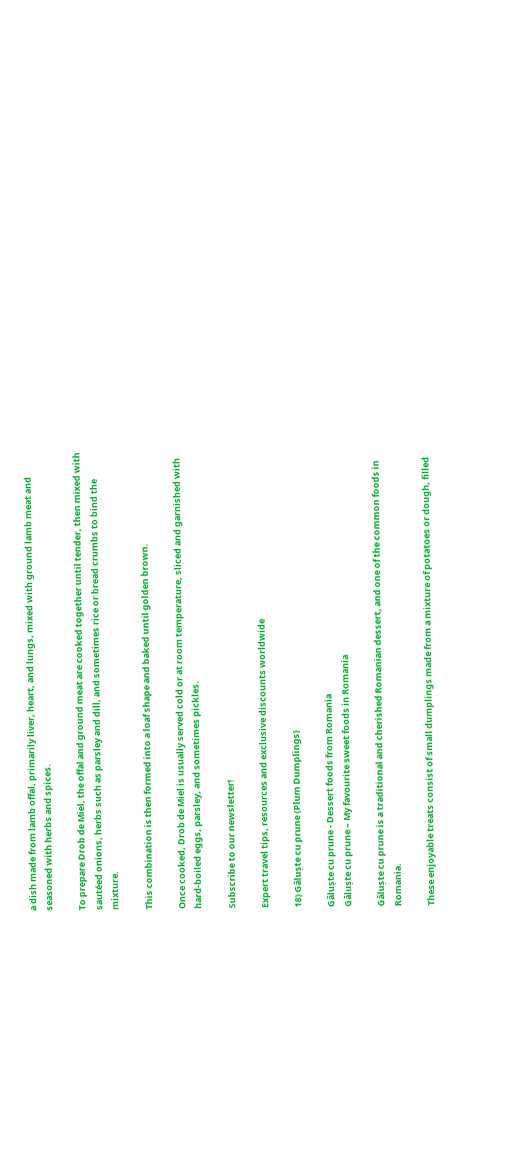a dish made from lamb offal, primarily liver, heart, and lungs, mixed with ground lamb meat and seasoned with herbs and spices.

To prepare Drob de Miel, the offal and ground meat are cooked together until tender, then mixed with sautéed onions, herbs such as parsley and dill, and sometimes rice or bread crumbs to bind the mixture.

This combination is then formed into a loaf shape and baked until golden brown.

Once cooked, Drob de Miel is usually served cold or at room temperature, sliced and garnished with hard-boiled eggs, parsley, and sometimes pickles.

Subscribe to our newsletter!

Expert travel tips, resources and exclusive discounts worldwide

18) Găluște cu prune (Plum Dumplings)

Găluște cu prune - Dessert foods from Romania
Găluște cu prune – My favourite sweet foods in Romania

Găluște cu prune is a traditional and cherished Romanian dessert, and one of the common foods in Romania.

These enjoyable treats consist of small dumplings made from a mixture of potatoes or dough, filled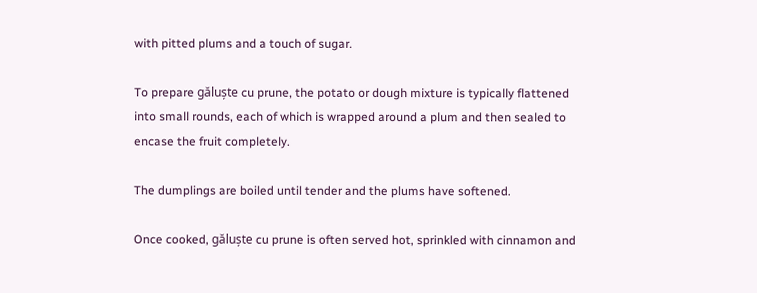with pitted plums and a touch of sugar.

To prepare găluște cu prune, the potato or dough mixture is typically flattened into small rounds, each of which is wrapped around a plum and then sealed to encase the fruit completely.

The dumplings are boiled until tender and the plums have softened.

Once cooked, găluște cu prune is often served hot, sprinkled with cinnamon and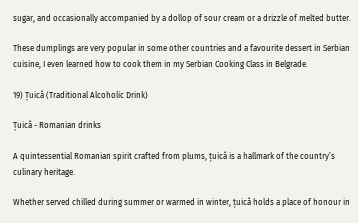sugar, and occasionally accompanied by a dollop of sour cream or a drizzle of melted butter.

These dumplings are very popular in some other countries and a favourite dessert in Serbian cuisine, I even learned how to cook them in my Serbian Cooking Class in Belgrade.

19) Țuică (Traditional Alcoholic Drink)

Țuică - Romanian drinks

A quintessential Romanian spirit crafted from plums, țuică is a hallmark of the country’s culinary heritage.

Whether served chilled during summer or warmed in winter, țuică holds a place of honour in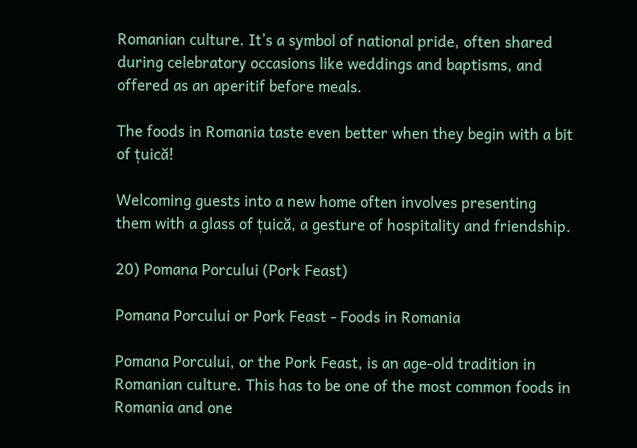Romanian culture. It’s a symbol of national pride, often shared during celebratory occasions like weddings and baptisms, and offered as an aperitif before meals.

The foods in Romania taste even better when they begin with a bit of țuică!

Welcoming guests into a new home often involves presenting them with a glass of țuică, a gesture of hospitality and friendship.

20) Pomana Porcului (Pork Feast)

Pomana Porcului or Pork Feast - Foods in Romania

Pomana Porcului, or the Pork Feast, is an age-old tradition in Romanian culture. This has to be one of the most common foods in Romania and one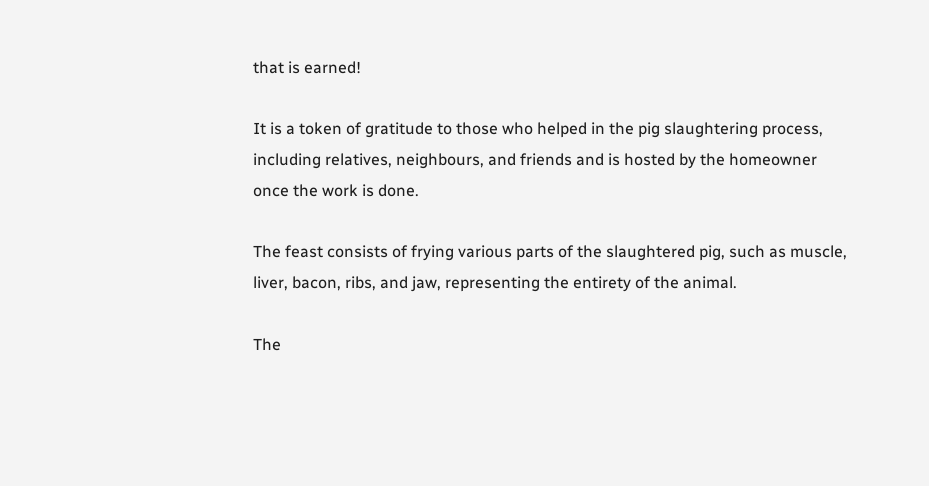that is earned!

It is a token of gratitude to those who helped in the pig slaughtering process, including relatives, neighbours, and friends and is hosted by the homeowner once the work is done.

The feast consists of frying various parts of the slaughtered pig, such as muscle, liver, bacon, ribs, and jaw, representing the entirety of the animal.

The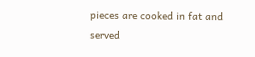pieces are cooked in fat and served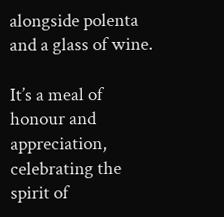alongside polenta and a glass of wine.

It’s a meal of honour and appreciation, celebrating the spirit of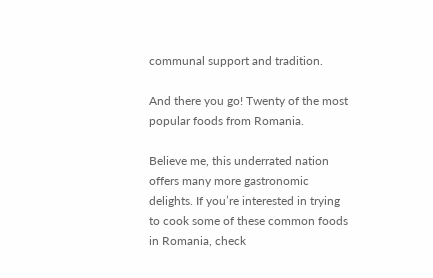communal support and tradition.

And there you go! Twenty of the most popular foods from Romania.

Believe me, this underrated nation offers many more gastronomic delights. If you’re interested in trying to cook some of these common foods in Romania, check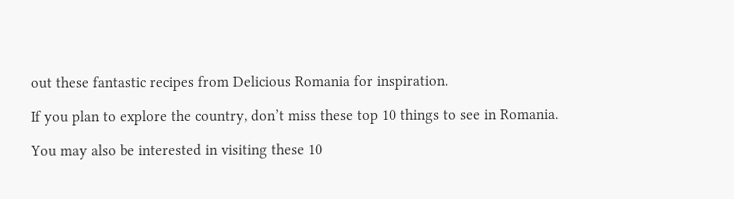out these fantastic recipes from Delicious Romania for inspiration.

If you plan to explore the country, don’t miss these top 10 things to see in Romania.

You may also be interested in visiting these 10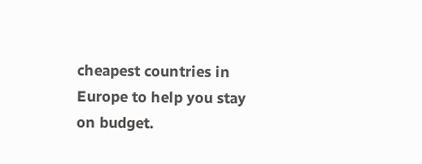cheapest countries in Europe to help you stay on budget.